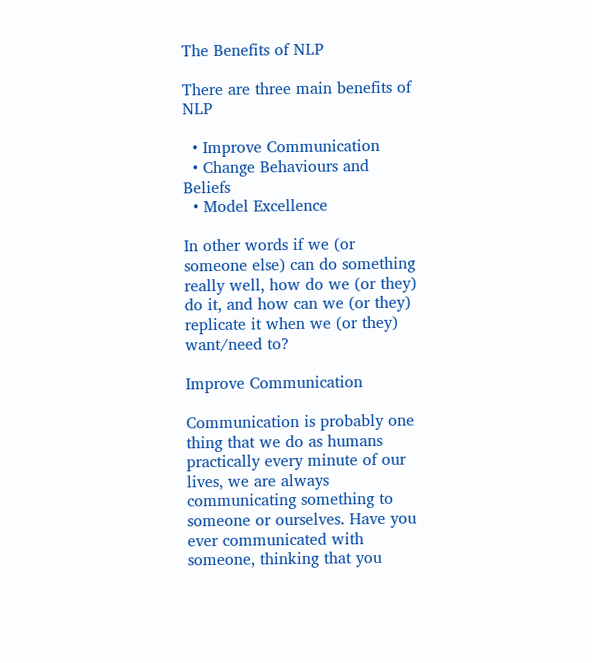The Benefits of NLP

There are three main benefits of NLP

  • Improve Communication
  • Change Behaviours and Beliefs
  • Model Excellence

In other words if we (or someone else) can do something really well, how do we (or they) do it, and how can we (or they) replicate it when we (or they) want/need to?

Improve Communication

Communication is probably one thing that we do as humans practically every minute of our lives, we are always communicating something to someone or ourselves. Have you ever communicated with someone, thinking that you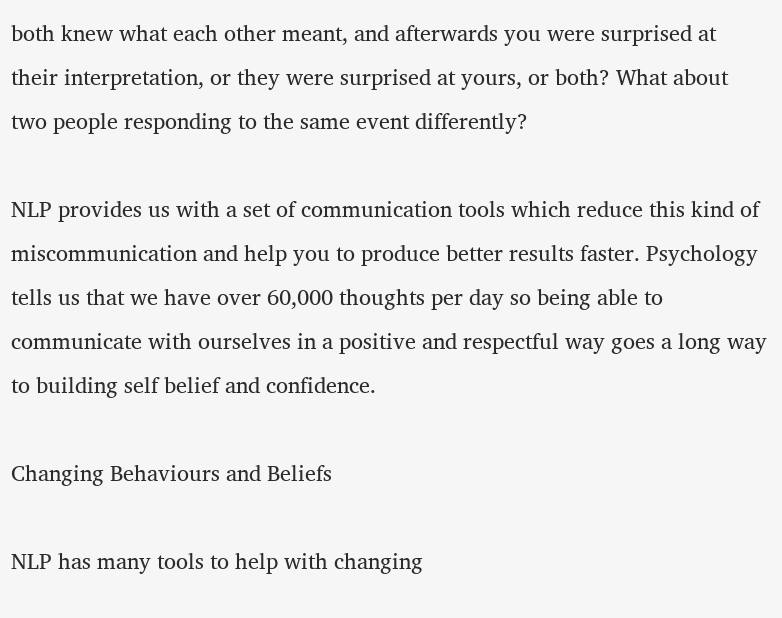both knew what each other meant, and afterwards you were surprised at their interpretation, or they were surprised at yours, or both? What about two people responding to the same event differently?

NLP provides us with a set of communication tools which reduce this kind of miscommunication and help you to produce better results faster. Psychology tells us that we have over 60,000 thoughts per day so being able to communicate with ourselves in a positive and respectful way goes a long way to building self belief and confidence.

Changing Behaviours and Beliefs

NLP has many tools to help with changing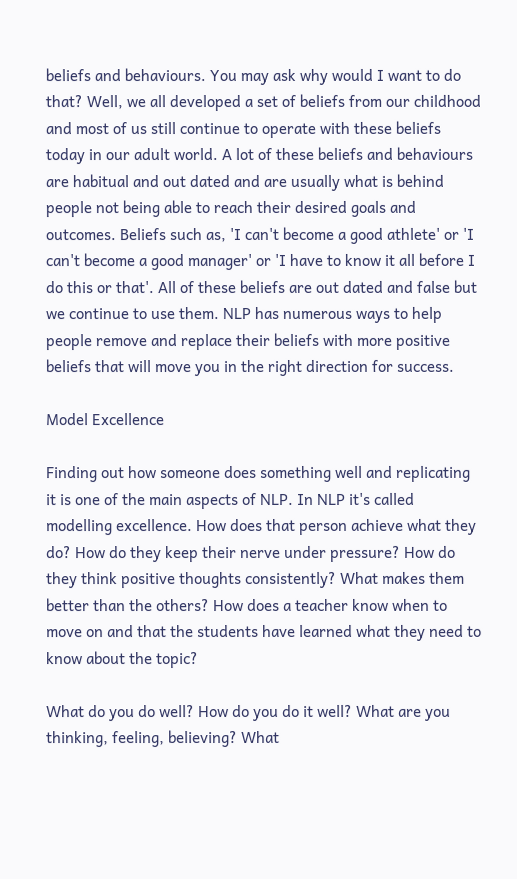beliefs and behaviours. You may ask why would I want to do that? Well, we all developed a set of beliefs from our childhood and most of us still continue to operate with these beliefs today in our adult world. A lot of these beliefs and behaviours are habitual and out dated and are usually what is behind people not being able to reach their desired goals and outcomes. Beliefs such as, 'I can't become a good athlete' or 'I can't become a good manager' or 'I have to know it all before I do this or that'. All of these beliefs are out dated and false but we continue to use them. NLP has numerous ways to help people remove and replace their beliefs with more positive beliefs that will move you in the right direction for success.

Model Excellence

Finding out how someone does something well and replicating it is one of the main aspects of NLP. In NLP it's called modelling excellence. How does that person achieve what they do? How do they keep their nerve under pressure? How do they think positive thoughts consistently? What makes them better than the others? How does a teacher know when to move on and that the students have learned what they need to know about the topic?

What do you do well? How do you do it well? What are you thinking, feeling, believing? What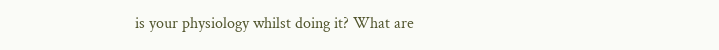is your physiology whilst doing it? What are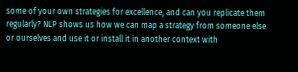some of your own strategies for excellence, and can you replicate them regularly? NLP shows us how we can map a strategy from someone else or ourselves and use it or install it in another context with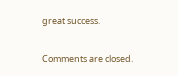great success.

Comments are closed.